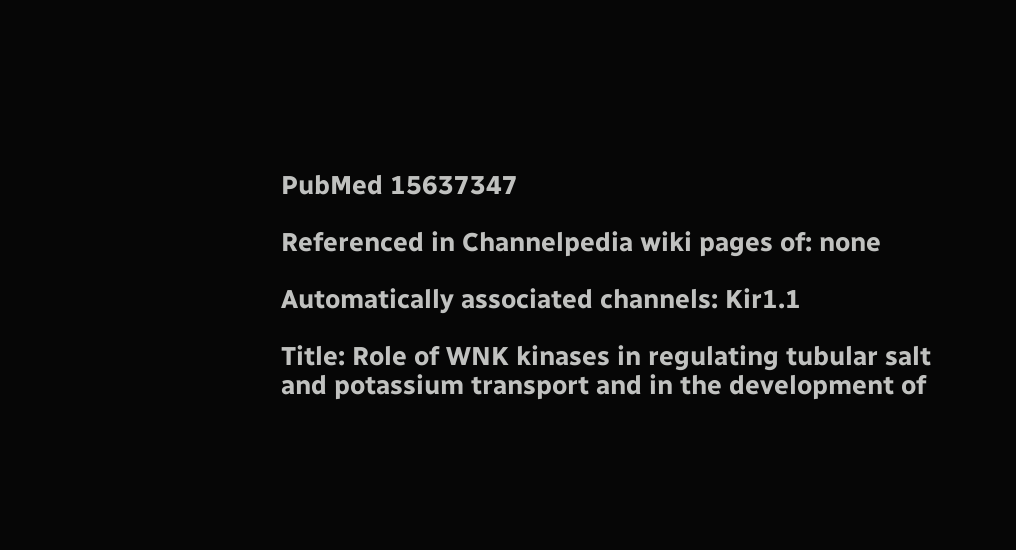PubMed 15637347

Referenced in Channelpedia wiki pages of: none

Automatically associated channels: Kir1.1

Title: Role of WNK kinases in regulating tubular salt and potassium transport and in the development of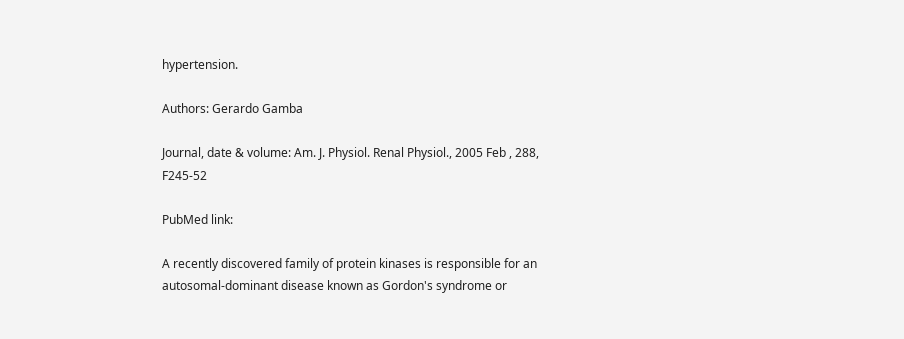hypertension.

Authors: Gerardo Gamba

Journal, date & volume: Am. J. Physiol. Renal Physiol., 2005 Feb , 288, F245-52

PubMed link:

A recently discovered family of protein kinases is responsible for an autosomal-dominant disease known as Gordon's syndrome or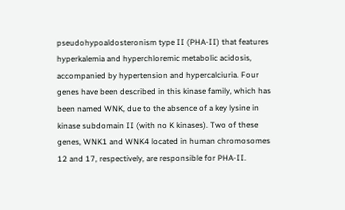pseudohypoaldosteronism type II (PHA-II) that features hyperkalemia and hyperchloremic metabolic acidosis, accompanied by hypertension and hypercalciuria. Four genes have been described in this kinase family, which has been named WNK, due to the absence of a key lysine in kinase subdomain II (with no K kinases). Two of these genes, WNK1 and WNK4 located in human chromosomes 12 and 17, respectively, are responsible for PHA-II.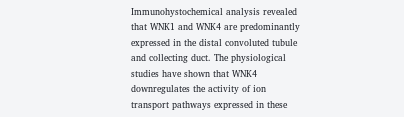Immunohystochemical analysis revealed that WNK1 and WNK4 are predominantly expressed in the distal convoluted tubule and collecting duct. The physiological studies have shown that WNK4 downregulates the activity of ion transport pathways expressed in these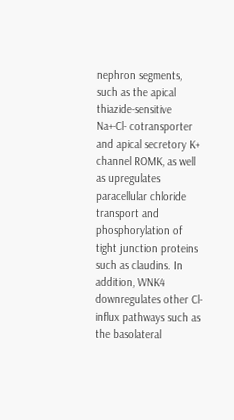nephron segments, such as the apical thiazide-sensitive Na+-Cl- cotransporter and apical secretory K+ channel ROMK, as well as upregulates paracellular chloride transport and phosphorylation of tight junction proteins such as claudins. In addition, WNK4 downregulates other Cl- influx pathways such as the basolateral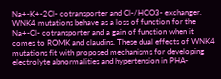Na+-K+-2Cl- cotransporter and Cl-/HCO3- exchanger. WNK4 mutations behave as a loss of function for the Na+-Cl- cotransporter and a gain of function when it comes to ROMK and claudins. These dual effects of WNK4 mutations fit with proposed mechanisms for developing electrolyte abnormalities and hypertension in PHA-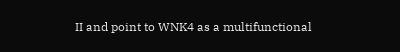II and point to WNK4 as a multifunctional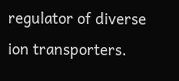regulator of diverse ion transporters.